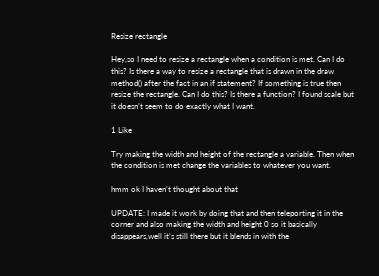Resize rectangle

Hey,so I need to resize a rectangle when a condition is met. Can I do this? Is there a way to resize a rectangle that is drawn in the draw method() after the fact in an if statement? If something is true then resize the rectangle. Can I do this? Is there a function? I found scale but it doesn’t seem to do exactly what I want.

1 Like

Try making the width and height of the rectangle a variable. Then when the condition is met change the variables to whatever you want.

hmm ok I haven’t thought about that

UPDATE: I made it work by doing that and then teleporting it in the corner and also making the width and height 0 so it basically disappears,well it’s still there but it blends in with the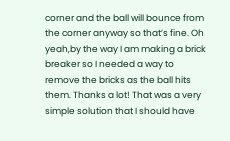corner and the ball will bounce from the corner anyway so that’s fine. Oh yeah,by the way I am making a brick breaker so I needed a way to remove the bricks as the ball hits them. Thanks a lot! That was a very simple solution that I should have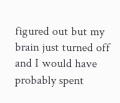figured out but my brain just turned off and I would have probably spent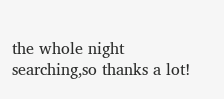the whole night searching,so thanks a lot!